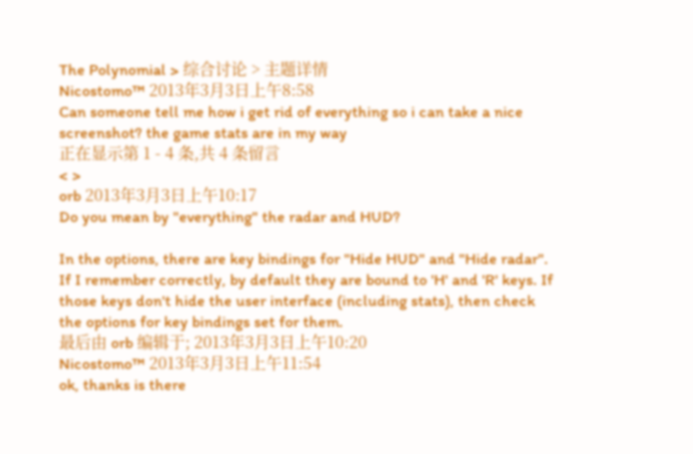The Polynomial > 综合讨论 > 主题详情
Nicostomo™ 2013年3月3日上午8:58
Can someone tell me how i get rid of everything so i can take a nice screenshot? the game stats are in my way
正在显示第 1 - 4 条,共 4 条留言
< >
orb 2013年3月3日上午10:17
Do you mean by "everything" the radar and HUD?

In the options, there are key bindings for "Hide HUD" and "Hide radar". If I remember correctly, by default they are bound to 'H' and 'R' keys. If those keys don't hide the user interface (including stats), then check the options for key bindings set for them.
最后由 orb 编辑于; 2013年3月3日上午10:20
Nicostomo™ 2013年3月3日上午11:54
ok, thanks is there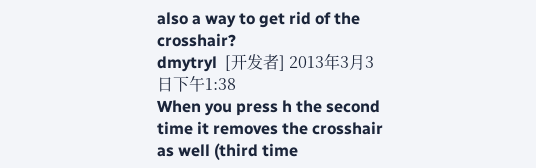also a way to get rid of the crosshair?
dmytryl  [开发者] 2013年3月3日下午1:38
When you press h the second time it removes the crosshair as well (third time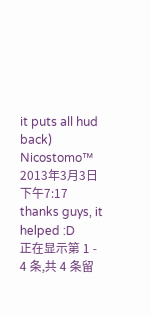it puts all hud back)
Nicostomo™ 2013年3月3日下午7:17
thanks guys, it helped :D
正在显示第 1 - 4 条,共 4 条留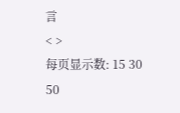言
< >
每页显示数: 15 30 50